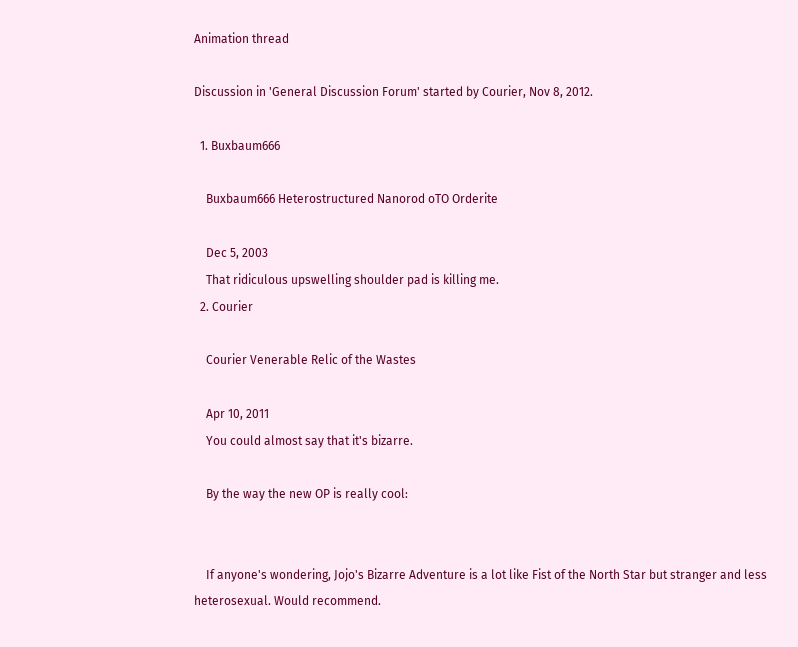Animation thread

Discussion in 'General Discussion Forum' started by Courier, Nov 8, 2012.

  1. Buxbaum666

    Buxbaum666 Heterostructured Nanorod oTO Orderite

    Dec 5, 2003
    That ridiculous upswelling shoulder pad is killing me.
  2. Courier

    Courier Venerable Relic of the Wastes

    Apr 10, 2011
    You could almost say that it's bizarre.

    By the way the new OP is really cool:


    If anyone's wondering, Jojo's Bizarre Adventure is a lot like Fist of the North Star but stranger and less heterosexual. Would recommend.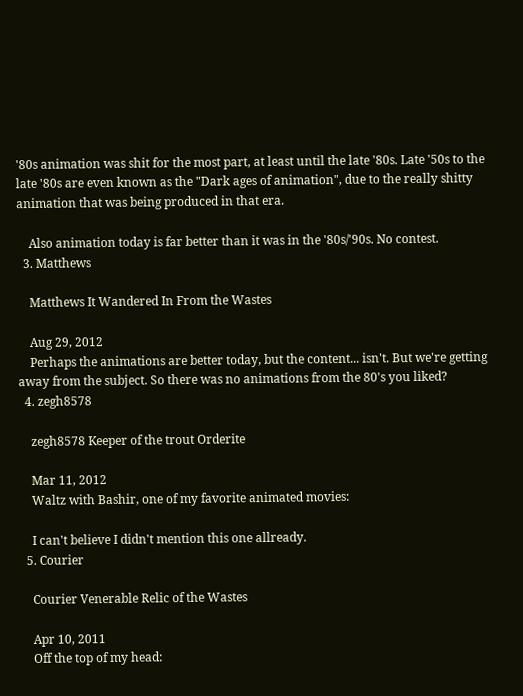'80s animation was shit for the most part, at least until the late '80s. Late '50s to the late '80s are even known as the "Dark ages of animation", due to the really shitty animation that was being produced in that era.

    Also animation today is far better than it was in the '80s/'90s. No contest.
  3. Matthews

    Matthews It Wandered In From the Wastes

    Aug 29, 2012
    Perhaps the animations are better today, but the content... isn't. But we're getting away from the subject. So there was no animations from the 80's you liked?
  4. zegh8578

    zegh8578 Keeper of the trout Orderite

    Mar 11, 2012
    Waltz with Bashir, one of my favorite animated movies:

    I can't believe I didn't mention this one allready.
  5. Courier

    Courier Venerable Relic of the Wastes

    Apr 10, 2011
    Off the top of my head: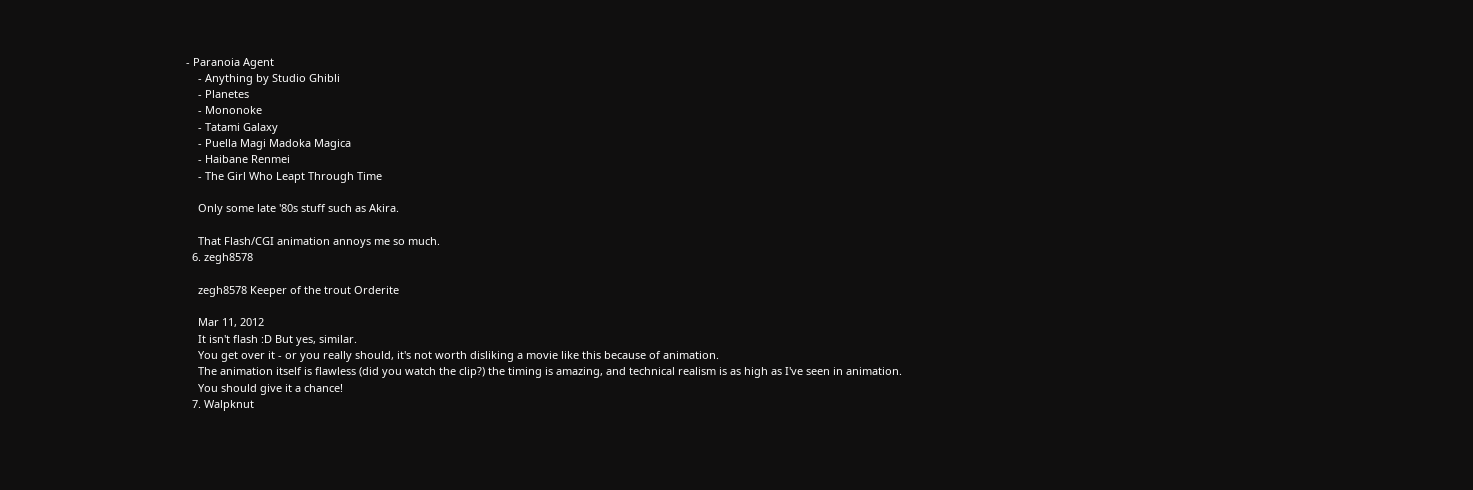- Paranoia Agent
    - Anything by Studio Ghibli
    - Planetes
    - Mononoke
    - Tatami Galaxy
    - Puella Magi Madoka Magica
    - Haibane Renmei
    - The Girl Who Leapt Through Time

    Only some late '80s stuff such as Akira.

    That Flash/CGI animation annoys me so much.
  6. zegh8578

    zegh8578 Keeper of the trout Orderite

    Mar 11, 2012
    It isn't flash :D But yes, similar.
    You get over it - or you really should, it's not worth disliking a movie like this because of animation.
    The animation itself is flawless (did you watch the clip?) the timing is amazing, and technical realism is as high as I've seen in animation.
    You should give it a chance!
  7. Walpknut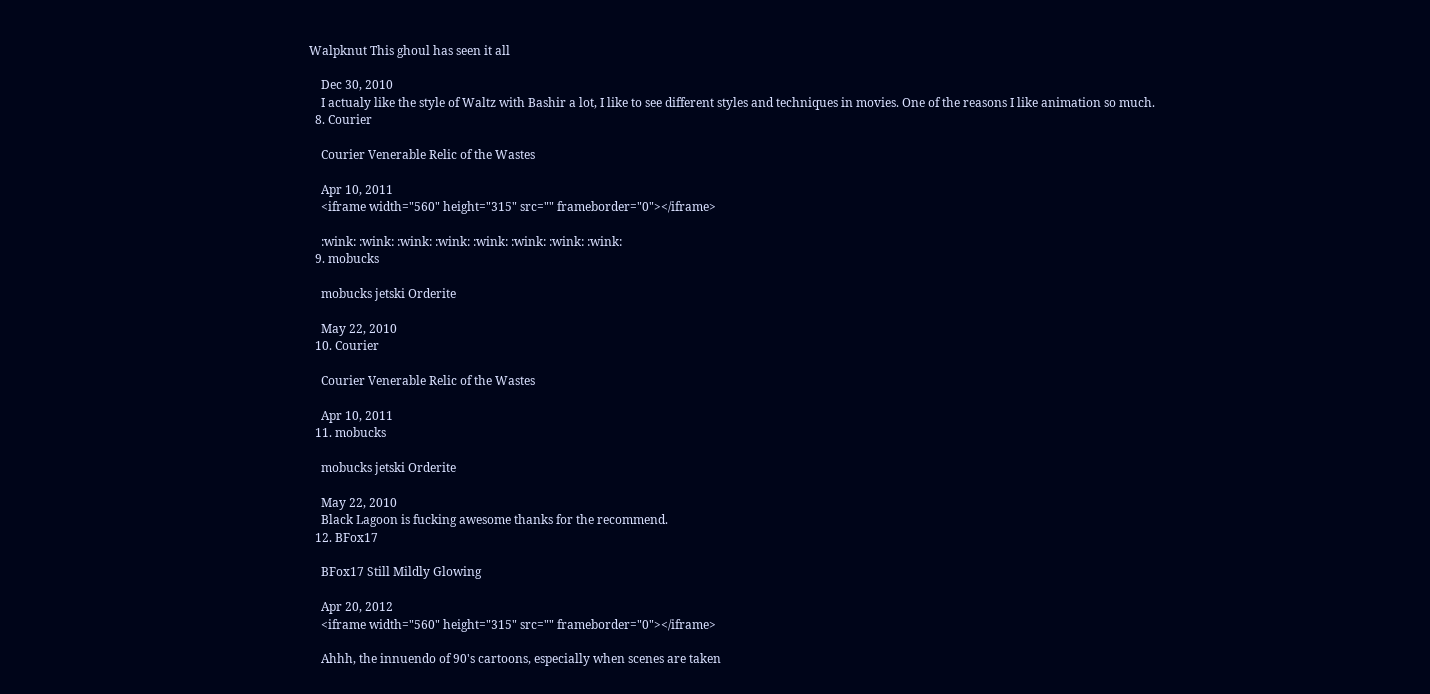Walpknut This ghoul has seen it all

    Dec 30, 2010
    I actualy like the style of Waltz with Bashir a lot, I like to see different styles and techniques in movies. One of the reasons I like animation so much.
  8. Courier

    Courier Venerable Relic of the Wastes

    Apr 10, 2011
    <iframe width="560" height="315" src="" frameborder="0"></iframe>

    :wink: :wink: :wink: :wink: :wink: :wink: :wink: :wink:
  9. mobucks

    mobucks jetski Orderite

    May 22, 2010
  10. Courier

    Courier Venerable Relic of the Wastes

    Apr 10, 2011
  11. mobucks

    mobucks jetski Orderite

    May 22, 2010
    Black Lagoon is fucking awesome thanks for the recommend.
  12. BFox17

    BFox17 Still Mildly Glowing

    Apr 20, 2012
    <iframe width="560" height="315" src="" frameborder="0"></iframe>

    Ahhh, the innuendo of 90's cartoons, especially when scenes are taken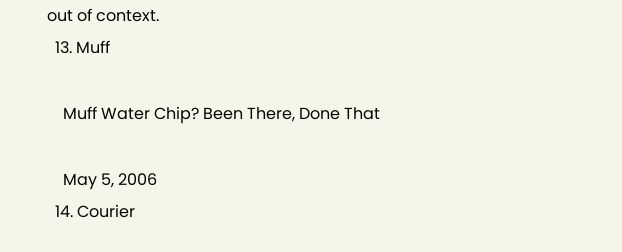out of context.
  13. Muff

    Muff Water Chip? Been There, Done That

    May 5, 2006
  14. Courier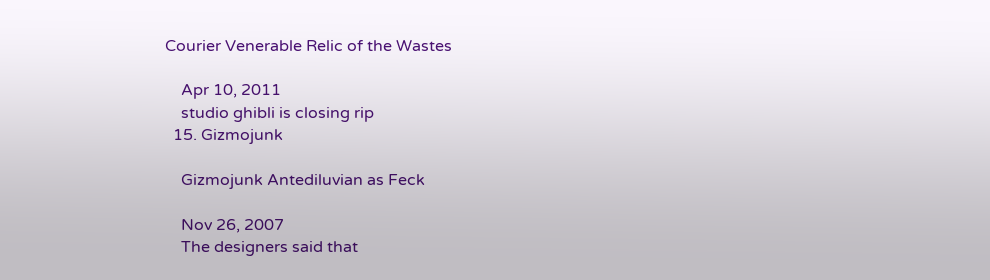Courier Venerable Relic of the Wastes

    Apr 10, 2011
    studio ghibli is closing rip
  15. Gizmojunk

    Gizmojunk Antediluvian as Feck

    Nov 26, 2007
    The designers said that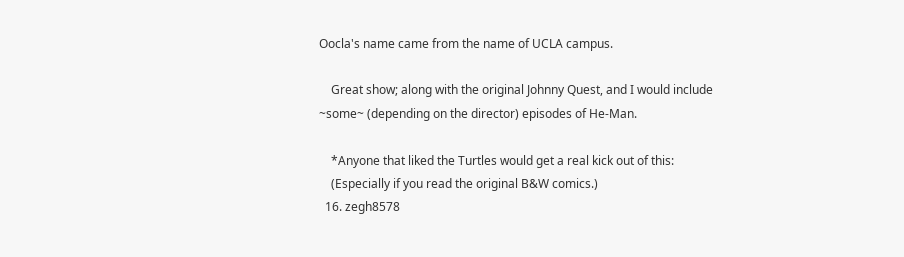Oocla's name came from the name of UCLA campus.

    Great show; along with the original Johnny Quest, and I would include ~some~ (depending on the director) episodes of He-Man.

    *Anyone that liked the Turtles would get a real kick out of this:
    (Especially if you read the original B&W comics.)
  16. zegh8578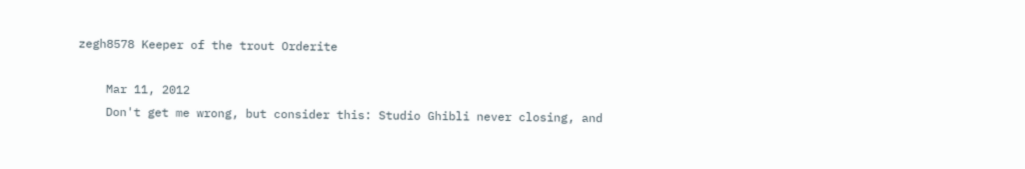zegh8578 Keeper of the trout Orderite

    Mar 11, 2012
    Don't get me wrong, but consider this: Studio Ghibli never closing, and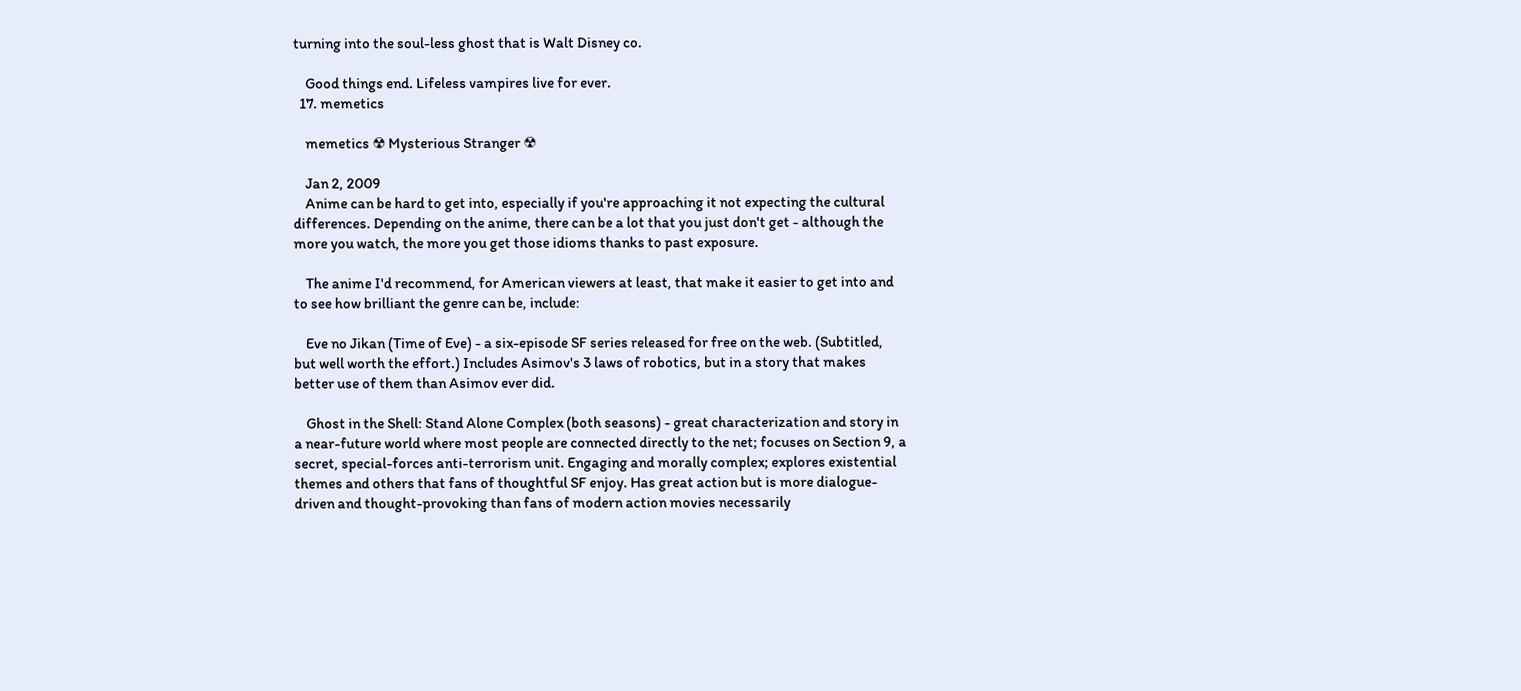turning into the soul-less ghost that is Walt Disney co.

    Good things end. Lifeless vampires live for ever.
  17. memetics

    memetics ☢ Mysterious Stranger ☢

    Jan 2, 2009
    Anime can be hard to get into, especially if you're approaching it not expecting the cultural differences. Depending on the anime, there can be a lot that you just don't get - although the more you watch, the more you get those idioms thanks to past exposure.

    The anime I'd recommend, for American viewers at least, that make it easier to get into and to see how brilliant the genre can be, include:

    Eve no Jikan (Time of Eve) - a six-episode SF series released for free on the web. (Subtitled, but well worth the effort.) Includes Asimov's 3 laws of robotics, but in a story that makes better use of them than Asimov ever did.

    Ghost in the Shell: Stand Alone Complex (both seasons) - great characterization and story in a near-future world where most people are connected directly to the net; focuses on Section 9, a secret, special-forces anti-terrorism unit. Engaging and morally complex; explores existential themes and others that fans of thoughtful SF enjoy. Has great action but is more dialogue-driven and thought-provoking than fans of modern action movies necessarily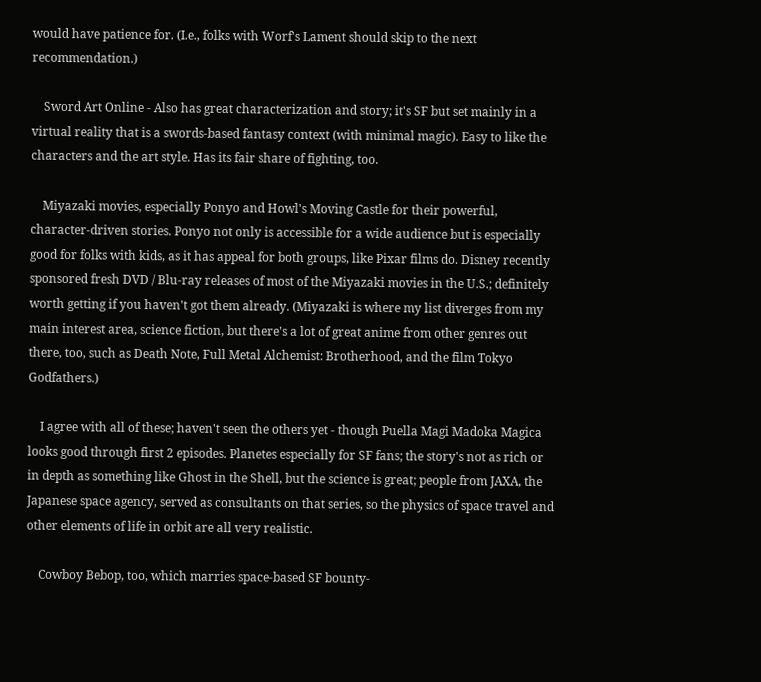would have patience for. (I.e., folks with Worf's Lament should skip to the next recommendation.)

    Sword Art Online - Also has great characterization and story; it's SF but set mainly in a virtual reality that is a swords-based fantasy context (with minimal magic). Easy to like the characters and the art style. Has its fair share of fighting, too.

    Miyazaki movies, especially Ponyo and Howl's Moving Castle for their powerful, character-driven stories. Ponyo not only is accessible for a wide audience but is especially good for folks with kids, as it has appeal for both groups, like Pixar films do. Disney recently sponsored fresh DVD / Blu-ray releases of most of the Miyazaki movies in the U.S.; definitely worth getting if you haven't got them already. (Miyazaki is where my list diverges from my main interest area, science fiction, but there's a lot of great anime from other genres out there, too, such as Death Note, Full Metal Alchemist: Brotherhood, and the film Tokyo Godfathers.)

    I agree with all of these; haven't seen the others yet - though Puella Magi Madoka Magica looks good through first 2 episodes. Planetes especially for SF fans; the story's not as rich or in depth as something like Ghost in the Shell, but the science is great; people from JAXA, the Japanese space agency, served as consultants on that series, so the physics of space travel and other elements of life in orbit are all very realistic.

    Cowboy Bebop, too, which marries space-based SF bounty-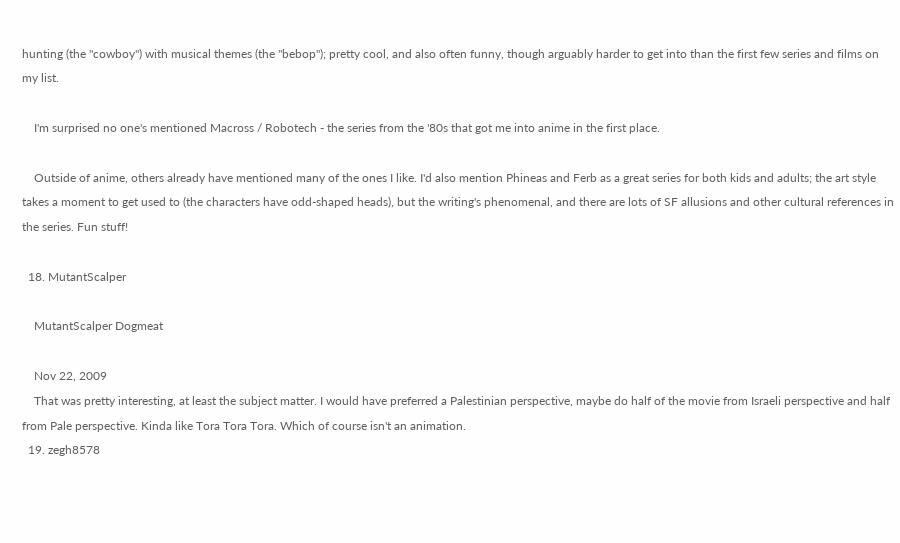hunting (the "cowboy") with musical themes (the "bebop"); pretty cool, and also often funny, though arguably harder to get into than the first few series and films on my list.

    I'm surprised no one's mentioned Macross / Robotech - the series from the '80s that got me into anime in the first place.

    Outside of anime, others already have mentioned many of the ones I like. I'd also mention Phineas and Ferb as a great series for both kids and adults; the art style takes a moment to get used to (the characters have odd-shaped heads), but the writing's phenomenal, and there are lots of SF allusions and other cultural references in the series. Fun stuff!

  18. MutantScalper

    MutantScalper Dogmeat

    Nov 22, 2009
    That was pretty interesting, at least the subject matter. I would have preferred a Palestinian perspective, maybe do half of the movie from Israeli perspective and half from Pale perspective. Kinda like Tora Tora Tora. Which of course isn't an animation.
  19. zegh8578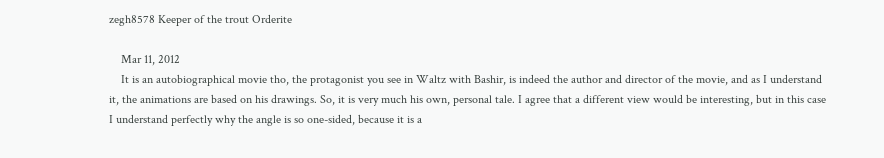zegh8578 Keeper of the trout Orderite

    Mar 11, 2012
    It is an autobiographical movie tho, the protagonist you see in Waltz with Bashir, is indeed the author and director of the movie, and as I understand it, the animations are based on his drawings. So, it is very much his own, personal tale. I agree that a different view would be interesting, but in this case I understand perfectly why the angle is so one-sided, because it is a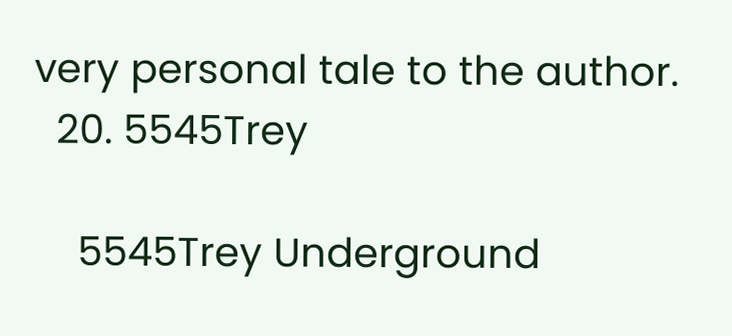very personal tale to the author.
  20. 5545Trey

    5545Trey Underground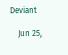Deviant

    Jun 25,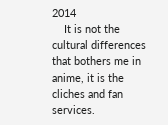2014
    It is not the cultural differences that bothers me in anime, it is the cliches and fan services.